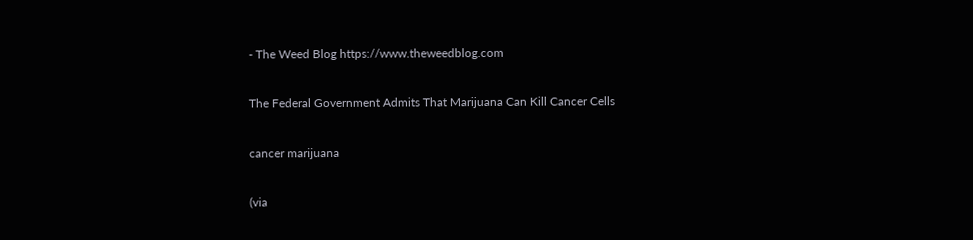- The Weed Blog https://www.theweedblog.com

The Federal Government Admits That Marijuana Can Kill Cancer Cells

cancer marijuana

(via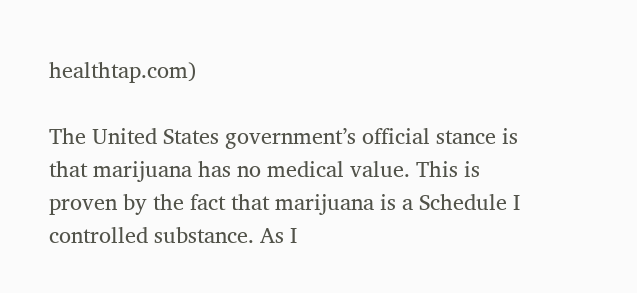healthtap.com)

The United States government’s official stance is that marijuana has no medical value. This is proven by the fact that marijuana is a Schedule I controlled substance. As I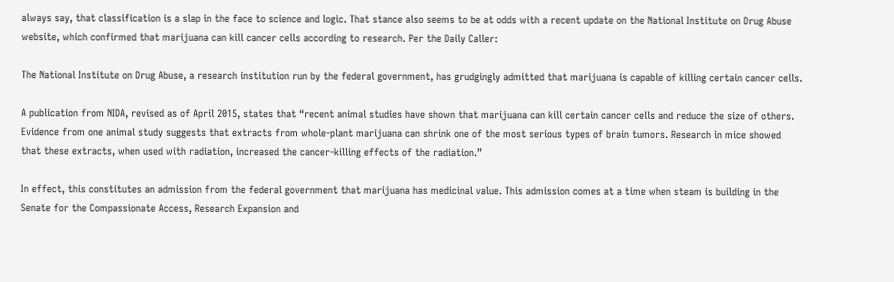always say, that classification is a slap in the face to science and logic. That stance also seems to be at odds with a recent update on the National Institute on Drug Abuse website, which confirmed that marijuana can kill cancer cells according to research. Per the Daily Caller:

The National Institute on Drug Abuse, a research institution run by the federal government, has grudgingly admitted that marijuana is capable of killing certain cancer cells.

A publication from NIDA, revised as of April 2015, states that “recent animal studies have shown that marijuana can kill certain cancer cells and reduce the size of others. Evidence from one animal study suggests that extracts from whole-plant marijuana can shrink one of the most serious types of brain tumors. Research in mice showed that these extracts, when used with radiation, increased the cancer-killing effects of the radiation.”

In effect, this constitutes an admission from the federal government that marijuana has medicinal value. This admission comes at a time when steam is building in the Senate for the Compassionate Access, Research Expansion and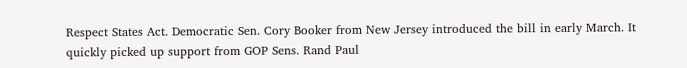Respect States Act. Democratic Sen. Cory Booker from New Jersey introduced the bill in early March. It quickly picked up support from GOP Sens. Rand Paul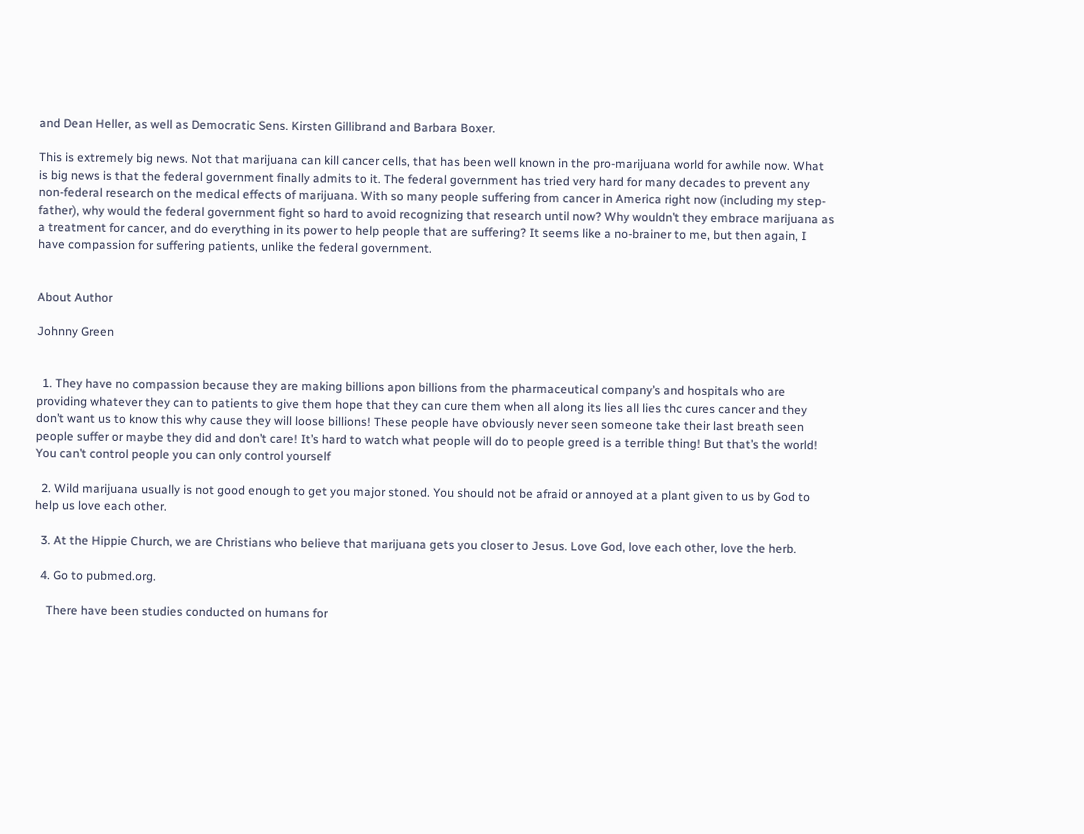and Dean Heller, as well as Democratic Sens. Kirsten Gillibrand and Barbara Boxer.

This is extremely big news. Not that marijuana can kill cancer cells, that has been well known in the pro-marijuana world for awhile now. What is big news is that the federal government finally admits to it. The federal government has tried very hard for many decades to prevent any non-federal research on the medical effects of marijuana. With so many people suffering from cancer in America right now (including my step-father), why would the federal government fight so hard to avoid recognizing that research until now? Why wouldn’t they embrace marijuana as a treatment for cancer, and do everything in its power to help people that are suffering? It seems like a no-brainer to me, but then again, I have compassion for suffering patients, unlike the federal government.


About Author

Johnny Green


  1. They have no compassion because they are making billions apon billions from the pharmaceutical company’s and hospitals who are providing whatever they can to patients to give them hope that they can cure them when all along its lies all lies thc cures cancer and they don’t want us to know this why cause they will loose billions! These people have obviously never seen someone take their last breath seen people suffer or maybe they did and don’t care! It’s hard to watch what people will do to people greed is a terrible thing! But that’s the world! You can’t control people you can only control yourself

  2. Wild marijuana usually is not good enough to get you major stoned. You should not be afraid or annoyed at a plant given to us by God to help us love each other.

  3. At the Hippie Church, we are Christians who believe that marijuana gets you closer to Jesus. Love God, love each other, love the herb.

  4. Go to pubmed.org.

    There have been studies conducted on humans for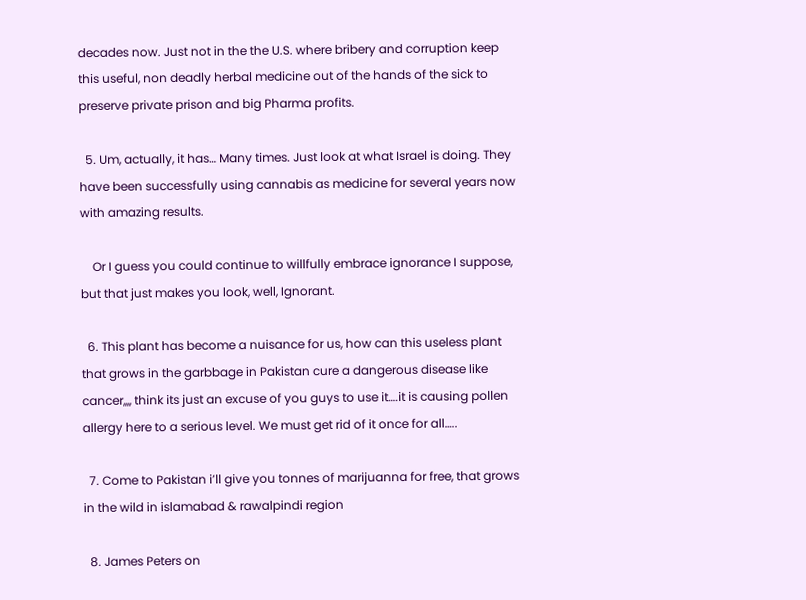decades now. Just not in the the U.S. where bribery and corruption keep this useful, non deadly herbal medicine out of the hands of the sick to preserve private prison and big Pharma profits.

  5. Um, actually, it has… Many times. Just look at what Israel is doing. They have been successfully using cannabis as medicine for several years now with amazing results.

    Or I guess you could continue to willfully embrace ignorance I suppose, but that just makes you look, well, Ignorant.

  6. This plant has become a nuisance for us, how can this useless plant that grows in the garbbage in Pakistan cure a dangerous disease like cancer,,,, think its just an excuse of you guys to use it….it is causing pollen allergy here to a serious level. We must get rid of it once for all…..

  7. Come to Pakistan i’ll give you tonnes of marijuanna for free, that grows in the wild in islamabad & rawalpindi region

  8. James Peters on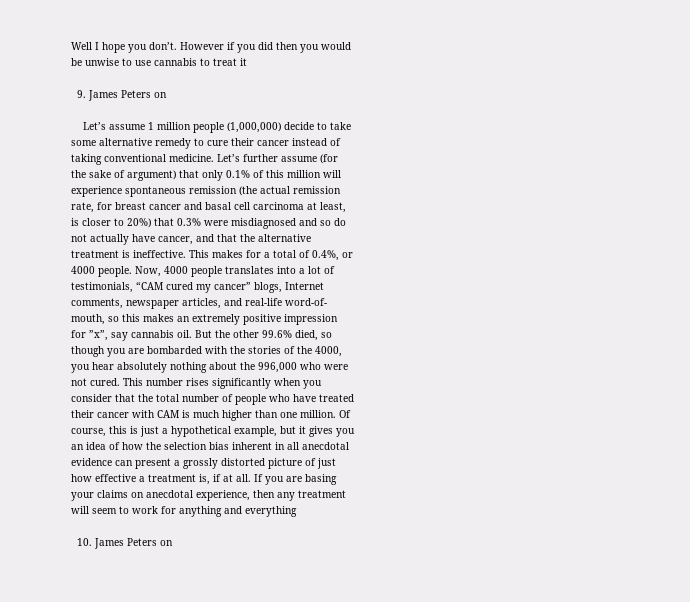Well I hope you don’t. However if you did then you would be unwise to use cannabis to treat it

  9. James Peters on

    Let’s assume 1 million people (1,000,000) decide to take some alternative remedy to cure their cancer instead of taking conventional medicine. Let’s further assume (for the sake of argument) that only 0.1% of this million will experience spontaneous remission (the actual remission rate, for breast cancer and basal cell carcinoma at least, is closer to 20%) that 0.3% were misdiagnosed and so do not actually have cancer, and that the alternative treatment is ineffective. This makes for a total of 0.4%, or 4000 people. Now, 4000 people translates into a lot of testimonials, “CAM cured my cancer” blogs, Internet comments, newspaper articles, and real-life word-of-mouth, so this makes an extremely positive impression for ”x”, say cannabis oil. But the other 99.6% died, so though you are bombarded with the stories of the 4000, you hear absolutely nothing about the 996,000 who were not cured. This number rises significantly when you consider that the total number of people who have treated their cancer with CAM is much higher than one million. Of course, this is just a hypothetical example, but it gives you an idea of how the selection bias inherent in all anecdotal evidence can present a grossly distorted picture of just how effective a treatment is, if at all. If you are basing your claims on anecdotal experience, then any treatment will seem to work for anything and everything

  10. James Peters on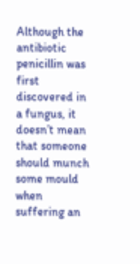Although the antibiotic penicillin was first discovered in a fungus, it doesn’t mean that someone should munch some mould when suffering an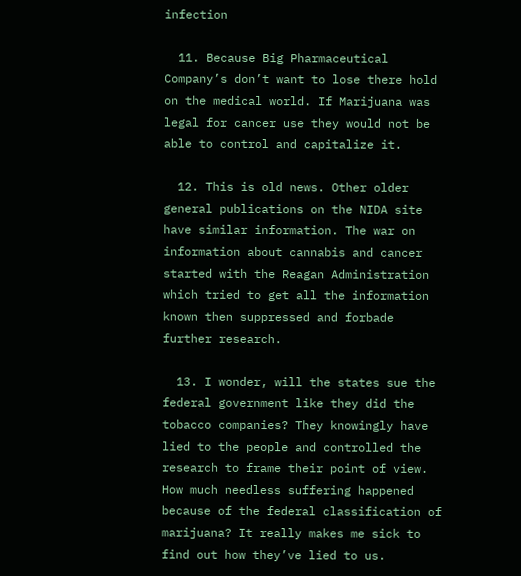infection

  11. Because Big Pharmaceutical Company’s don’t want to lose there hold on the medical world. If Marijuana was legal for cancer use they would not be able to control and capitalize it.

  12. This is old news. Other older general publications on the NIDA site have similar information. The war on information about cannabis and cancer started with the Reagan Administration which tried to get all the information known then suppressed and forbade further research.

  13. I wonder, will the states sue the federal government like they did the tobacco companies? They knowingly have lied to the people and controlled the research to frame their point of view. How much needless suffering happened because of the federal classification of marijuana? It really makes me sick to find out how they’ve lied to us.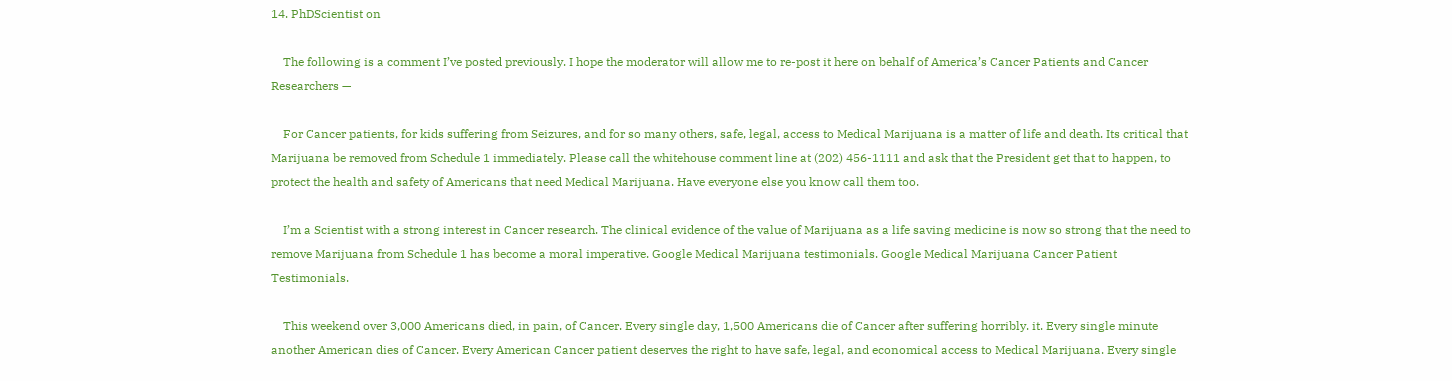14. PhDScientist on

    The following is a comment I’ve posted previously. I hope the moderator will allow me to re-post it here on behalf of America’s Cancer Patients and Cancer Researchers —

    For Cancer patients, for kids suffering from Seizures, and for so many others, safe, legal, access to Medical Marijuana is a matter of life and death. Its critical that Marijuana be removed from Schedule 1 immediately. Please call the whitehouse comment line at (202) 456-1111 and ask that the President get that to happen, to protect the health and safety of Americans that need Medical Marijuana. Have everyone else you know call them too.

    I’m a Scientist with a strong interest in Cancer research. The clinical evidence of the value of Marijuana as a life saving medicine is now so strong that the need to remove Marijuana from Schedule 1 has become a moral imperative. Google Medical Marijuana testimonials. Google Medical Marijuana Cancer Patient Testimonials.

    This weekend over 3,000 Americans died, in pain, of Cancer. Every single day, 1,500 Americans die of Cancer after suffering horribly. it. Every single minute another American dies of Cancer. Every American Cancer patient deserves the right to have safe, legal, and economical access to Medical Marijuana. Every single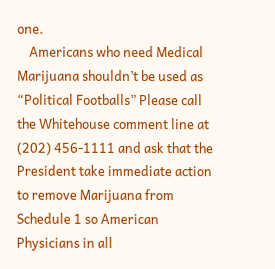one.
    Americans who need Medical Marijuana shouldn’t be used as “Political Footballs” Please call the Whitehouse comment line at (202) 456-1111 and ask that the President take immediate action to remove Marijuana from Schedule 1 so American Physicians in all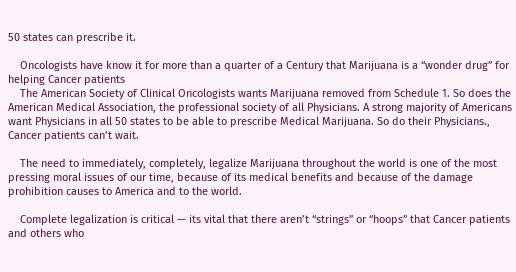50 states can prescribe it.

    Oncologists have know it for more than a quarter of a Century that Marijuana is a “wonder drug” for helping Cancer patients
    The American Society of Clinical Oncologists wants Marijuana removed from Schedule 1. So does the American Medical Association, the professional society of all Physicians. A strong majority of Americans want Physicians in all 50 states to be able to prescribe Medical Marijuana. So do their Physicians., Cancer patients can’t wait.

    The need to immediately, completely, legalize Marijuana throughout the world is one of the most pressing moral issues of our time, because of its medical benefits and because of the damage prohibition causes to America and to the world.

    Complete legalization is critical — its vital that there aren’t “strings” or “hoops” that Cancer patients and others who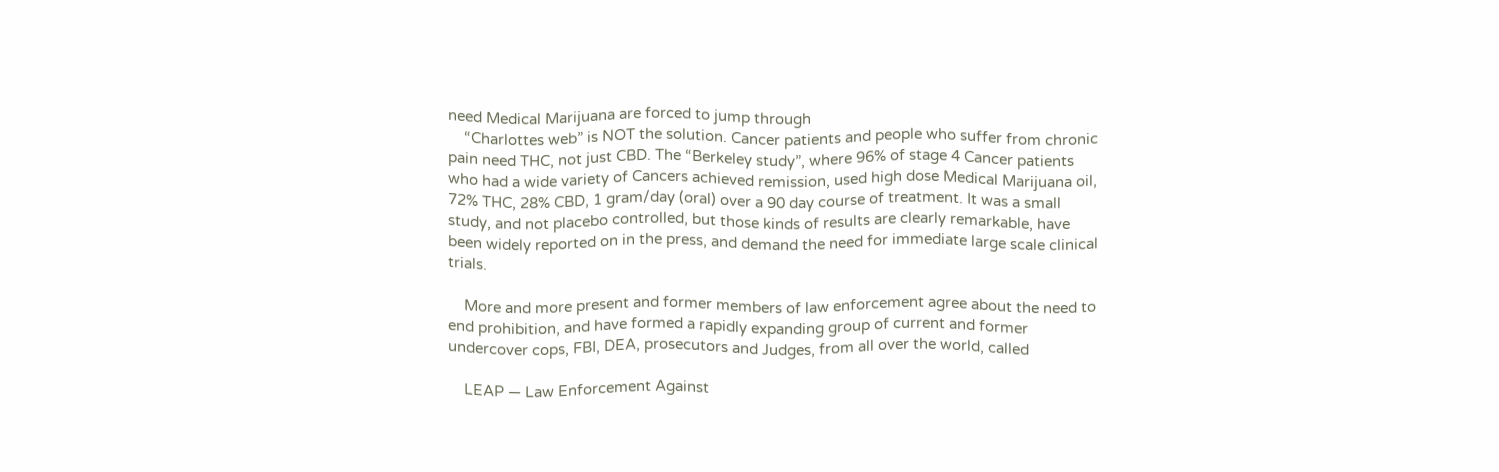need Medical Marijuana are forced to jump through
    “Charlottes web” is NOT the solution. Cancer patients and people who suffer from chronic pain need THC, not just CBD. The “Berkeley study”, where 96% of stage 4 Cancer patients who had a wide variety of Cancers achieved remission, used high dose Medical Marijuana oil, 72% THC, 28% CBD, 1 gram/day (oral) over a 90 day course of treatment. It was a small study, and not placebo controlled, but those kinds of results are clearly remarkable, have been widely reported on in the press, and demand the need for immediate large scale clinical trials.

    More and more present and former members of law enforcement agree about the need to end prohibition, and have formed a rapidly expanding group of current and former undercover cops, FBI, DEA, prosecutors and Judges, from all over the world, called

    LEAP — Law Enforcement Against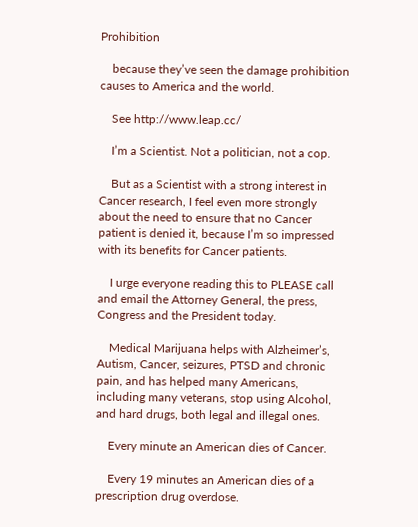Prohibition

    because they’ve seen the damage prohibition causes to America and the world.

    See http://www.leap.cc/

    I’m a Scientist. Not a politician, not a cop.

    But as a Scientist with a strong interest in Cancer research, I feel even more strongly about the need to ensure that no Cancer patient is denied it, because I’m so impressed with its benefits for Cancer patients.

    I urge everyone reading this to PLEASE call and email the Attorney General, the press, Congress and the President today.

    Medical Marijuana helps with Alzheimer’s, Autism, Cancer, seizures, PTSD and chronic pain, and has helped many Americans, including many veterans, stop using Alcohol, and hard drugs, both legal and illegal ones.

    Every minute an American dies of Cancer.

    Every 19 minutes an American dies of a prescription drug overdose.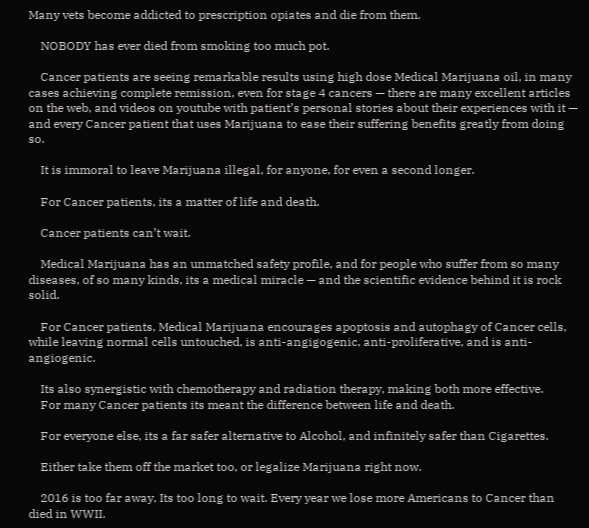Many vets become addicted to prescription opiates and die from them.

    NOBODY has ever died from smoking too much pot.

    Cancer patients are seeing remarkable results using high dose Medical Marijuana oil, in many cases achieving complete remission, even for stage 4 cancers — there are many excellent articles on the web, and videos on youtube with patient’s personal stories about their experiences with it — and every Cancer patient that uses Marijuana to ease their suffering benefits greatly from doing so.

    It is immoral to leave Marijuana illegal, for anyone, for even a second longer.

    For Cancer patients, its a matter of life and death.

    Cancer patients can’t wait.

    Medical Marijuana has an unmatched safety profile, and for people who suffer from so many diseases, of so many kinds, its a medical miracle — and the scientific evidence behind it is rock solid.

    For Cancer patients, Medical Marijuana encourages apoptosis and autophagy of Cancer cells, while leaving normal cells untouched, is anti-angigogenic, anti-proliferative, and is anti-angiogenic.

    Its also synergistic with chemotherapy and radiation therapy, making both more effective.
    For many Cancer patients its meant the difference between life and death.

    For everyone else, its a far safer alternative to Alcohol, and infinitely safer than Cigarettes.

    Either take them off the market too, or legalize Marijuana right now.

    2016 is too far away, Its too long to wait. Every year we lose more Americans to Cancer than died in WWII.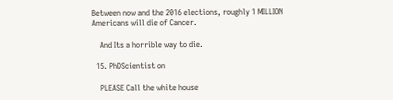Between now and the 2016 elections, roughly 1 MILLION Americans will die of Cancer.

    And Its a horrible way to die.

  15. PhDScientist on

    PLEASE Call the white house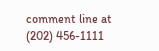comment line at (202) 456-1111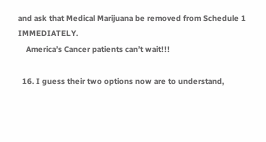and ask that Medical Marijuana be removed from Schedule 1 IMMEDIATELY.
    America’s Cancer patients can’t wait!!!

  16. I guess their two options now are to understand,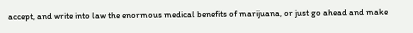accept, and write into law the enormous medical benefits of marijuana, or just go ahead and make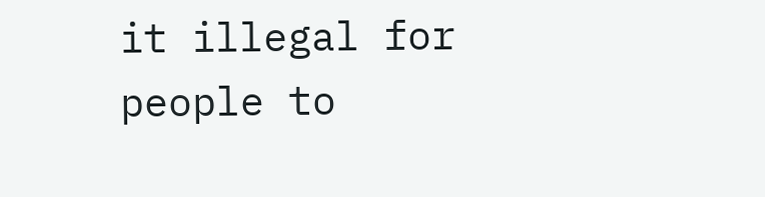it illegal for people to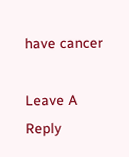have cancer

Leave A Reply